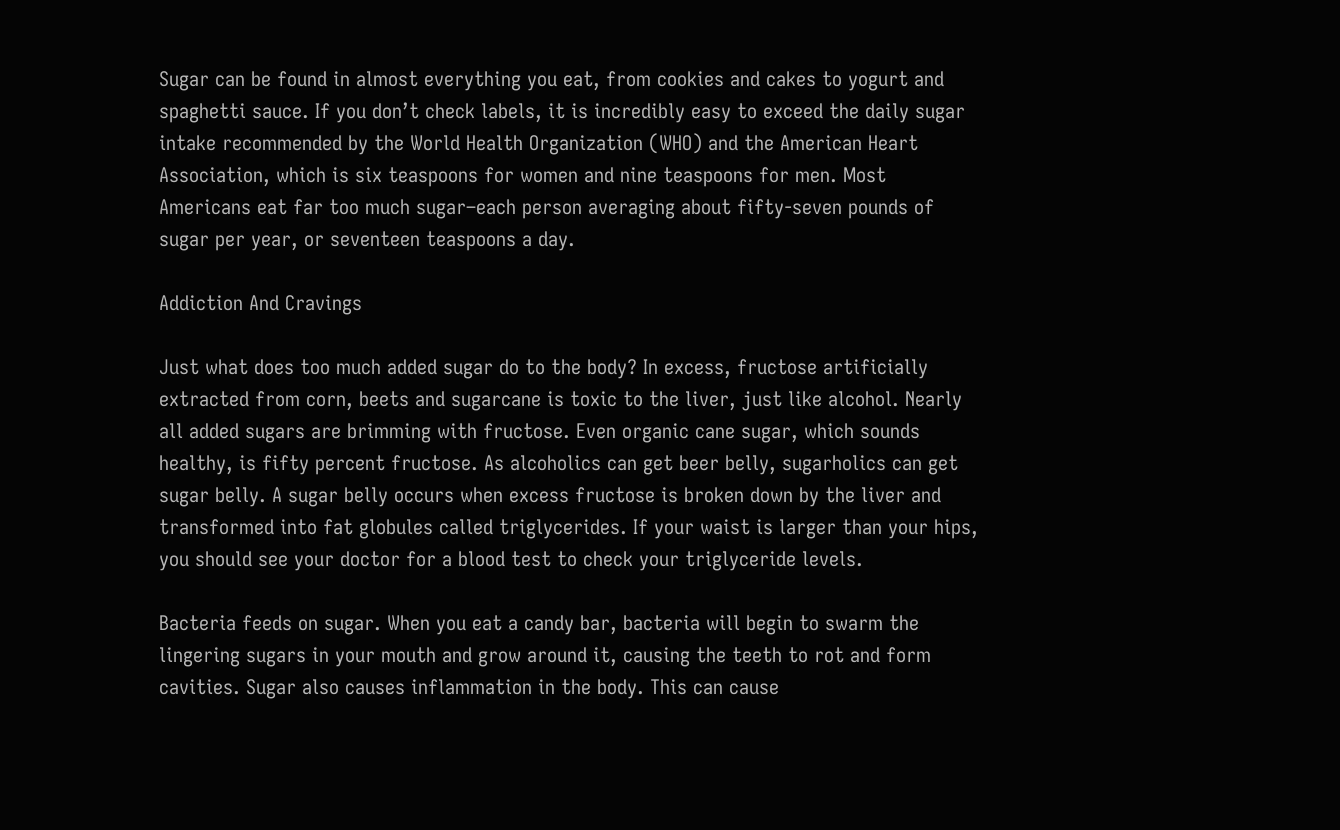Sugar can be found in almost everything you eat, from cookies and cakes to yogurt and spaghetti sauce. If you don’t check labels, it is incredibly easy to exceed the daily sugar intake recommended by the World Health Organization (WHO) and the American Heart Association, which is six teaspoons for women and nine teaspoons for men. Most Americans eat far too much sugar–each person averaging about fifty-seven pounds of sugar per year, or seventeen teaspoons a day.

Addiction And Cravings

Just what does too much added sugar do to the body? In excess, fructose artificially extracted from corn, beets and sugarcane is toxic to the liver, just like alcohol. Nearly all added sugars are brimming with fructose. Even organic cane sugar, which sounds healthy, is fifty percent fructose. As alcoholics can get beer belly, sugarholics can get sugar belly. A sugar belly occurs when excess fructose is broken down by the liver and transformed into fat globules called triglycerides. If your waist is larger than your hips, you should see your doctor for a blood test to check your triglyceride levels.

Bacteria feeds on sugar. When you eat a candy bar, bacteria will begin to swarm the lingering sugars in your mouth and grow around it, causing the teeth to rot and form cavities. Sugar also causes inflammation in the body. This can cause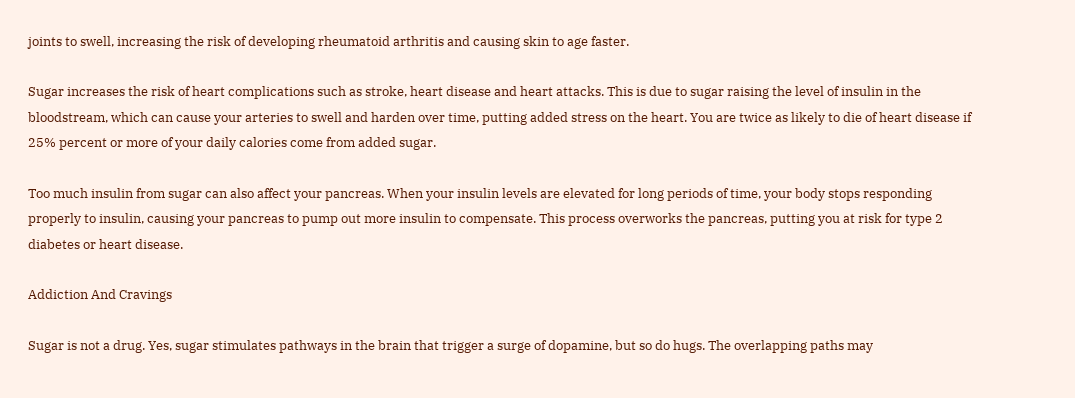joints to swell, increasing the risk of developing rheumatoid arthritis and causing skin to age faster.

Sugar increases the risk of heart complications such as stroke, heart disease and heart attacks. This is due to sugar raising the level of insulin in the bloodstream, which can cause your arteries to swell and harden over time, putting added stress on the heart. You are twice as likely to die of heart disease if 25% percent or more of your daily calories come from added sugar.

Too much insulin from sugar can also affect your pancreas. When your insulin levels are elevated for long periods of time, your body stops responding properly to insulin, causing your pancreas to pump out more insulin to compensate. This process overworks the pancreas, putting you at risk for type 2 diabetes or heart disease.

Addiction And Cravings

Sugar is not a drug. Yes, sugar stimulates pathways in the brain that trigger a surge of dopamine, but so do hugs. The overlapping paths may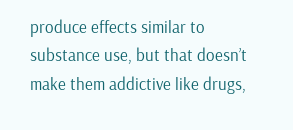produce effects similar to substance use, but that doesn’t make them addictive like drugs,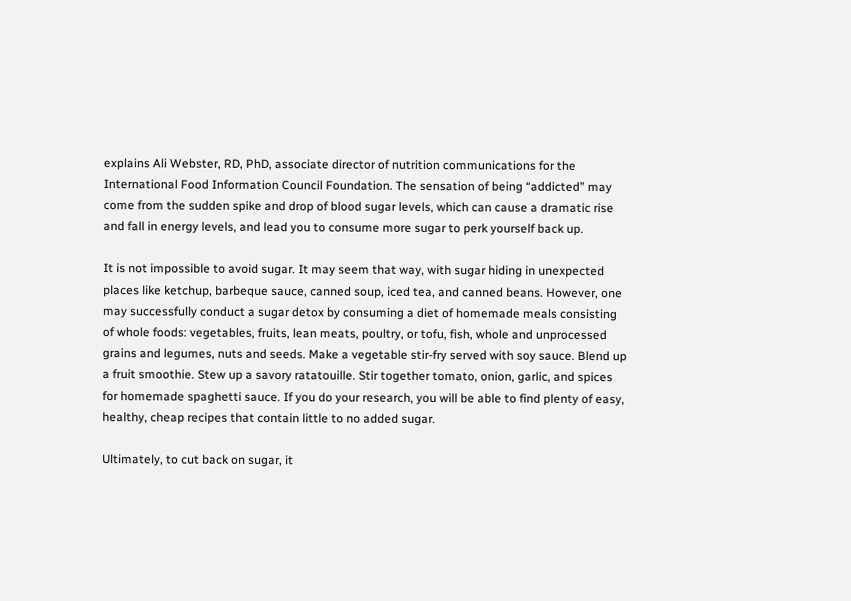explains Ali Webster, RD, PhD, associate director of nutrition communications for the International Food Information Council Foundation. The sensation of being “addicted” may come from the sudden spike and drop of blood sugar levels, which can cause a dramatic rise and fall in energy levels, and lead you to consume more sugar to perk yourself back up.

It is not impossible to avoid sugar. It may seem that way, with sugar hiding in unexpected places like ketchup, barbeque sauce, canned soup, iced tea, and canned beans. However, one may successfully conduct a sugar detox by consuming a diet of homemade meals consisting of whole foods: vegetables, fruits, lean meats, poultry, or tofu, fish, whole and unprocessed grains and legumes, nuts and seeds. Make a vegetable stir-fry served with soy sauce. Blend up a fruit smoothie. Stew up a savory ratatouille. Stir together tomato, onion, garlic, and spices for homemade spaghetti sauce. If you do your research, you will be able to find plenty of easy, healthy, cheap recipes that contain little to no added sugar.

Ultimately, to cut back on sugar, it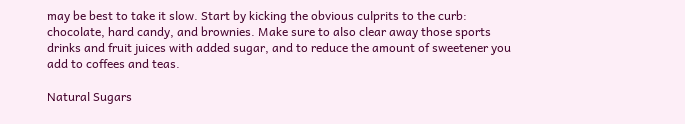may be best to take it slow. Start by kicking the obvious culprits to the curb: chocolate, hard candy, and brownies. Make sure to also clear away those sports drinks and fruit juices with added sugar, and to reduce the amount of sweetener you add to coffees and teas.

Natural Sugars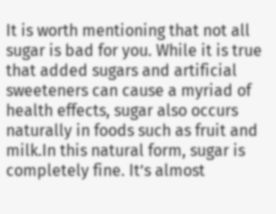It is worth mentioning that not all sugar is bad for you. While it is true that added sugars and artificial sweeteners can cause a myriad of health effects, sugar also occurs naturally in foods such as fruit and milk.In this natural form, sugar is completely fine. It’s almost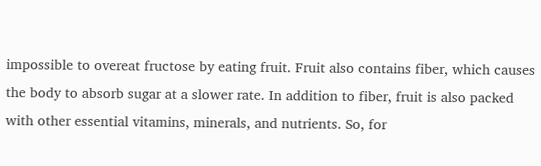impossible to overeat fructose by eating fruit. Fruit also contains fiber, which causes the body to absorb sugar at a slower rate. In addition to fiber, fruit is also packed with other essential vitamins, minerals, and nutrients. So, for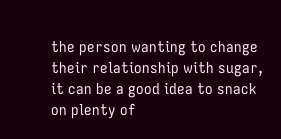the person wanting to change their relationship with sugar, it can be a good idea to snack on plenty of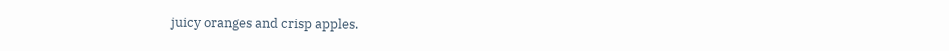juicy oranges and crisp apples.